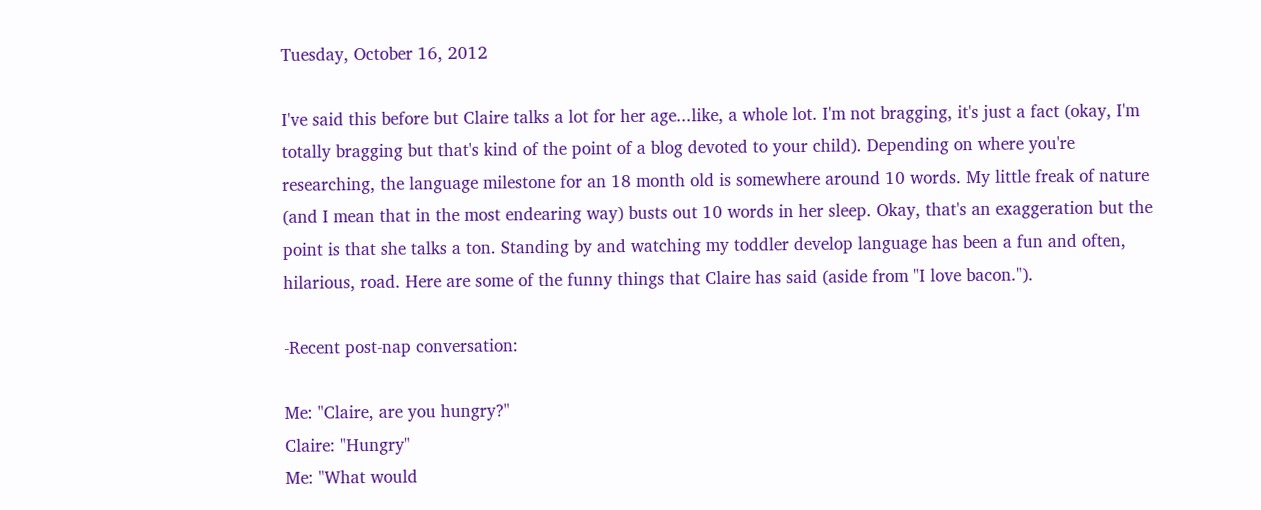Tuesday, October 16, 2012

I've said this before but Claire talks a lot for her age...like, a whole lot. I'm not bragging, it's just a fact (okay, I'm totally bragging but that's kind of the point of a blog devoted to your child). Depending on where you're researching, the language milestone for an 18 month old is somewhere around 10 words. My little freak of nature (and I mean that in the most endearing way) busts out 10 words in her sleep. Okay, that's an exaggeration but the point is that she talks a ton. Standing by and watching my toddler develop language has been a fun and often, hilarious, road. Here are some of the funny things that Claire has said (aside from "I love bacon.").

-Recent post-nap conversation:

Me: "Claire, are you hungry?"
Claire: "Hungry"
Me: "What would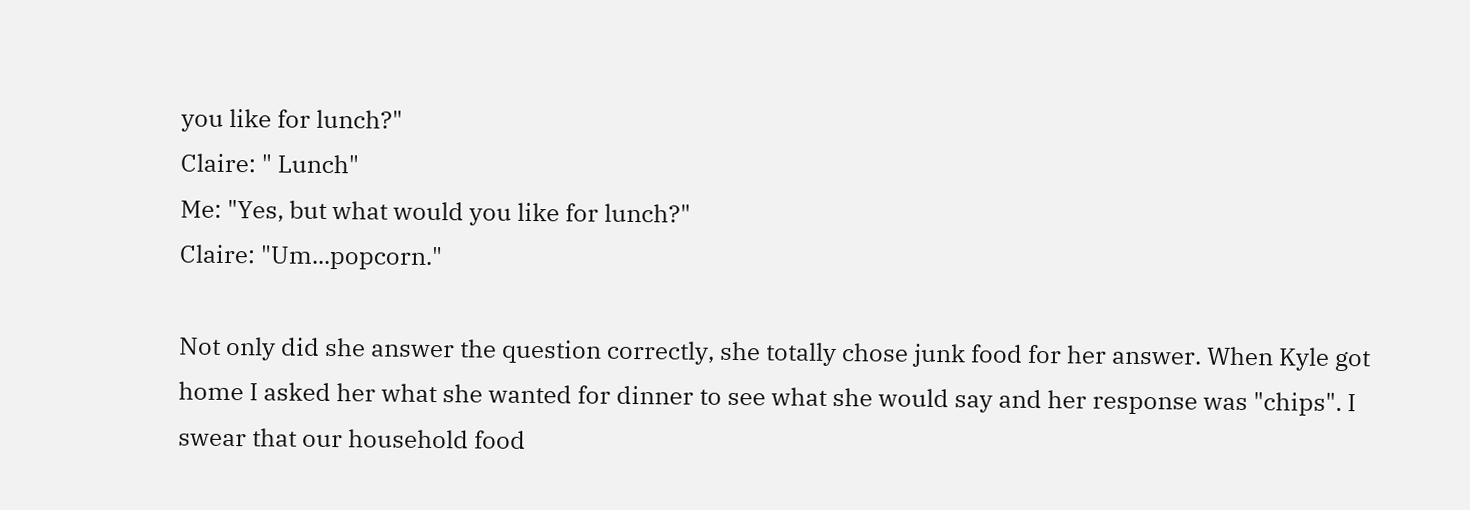you like for lunch?"
Claire: " Lunch"
Me: "Yes, but what would you like for lunch?"
Claire: "Um...popcorn."

Not only did she answer the question correctly, she totally chose junk food for her answer. When Kyle got home I asked her what she wanted for dinner to see what she would say and her response was "chips". I swear that our household food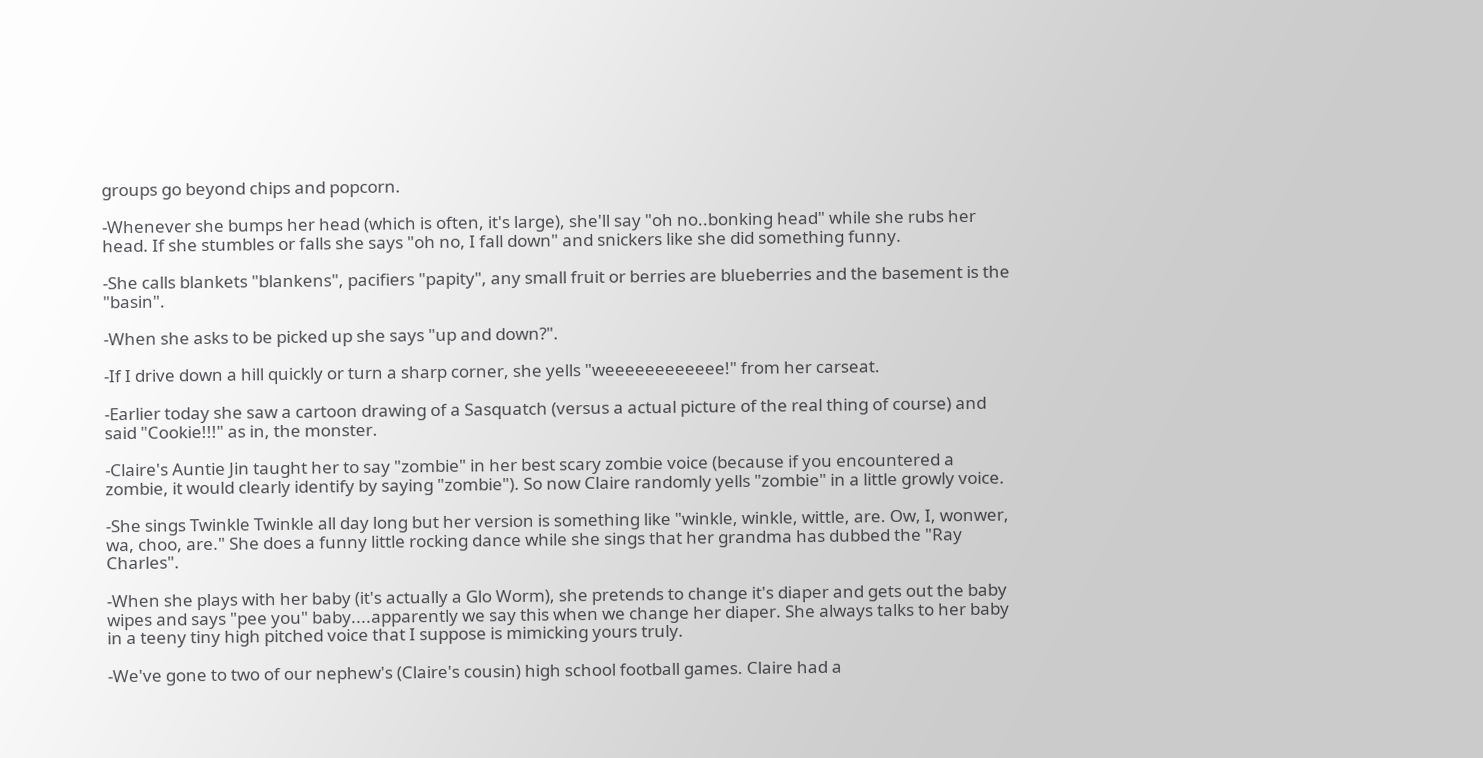groups go beyond chips and popcorn.

-Whenever she bumps her head (which is often, it's large), she'll say "oh no..bonking head" while she rubs her head. If she stumbles or falls she says "oh no, I fall down" and snickers like she did something funny.

-She calls blankets "blankens", pacifiers "papity", any small fruit or berries are blueberries and the basement is the "basin".

-When she asks to be picked up she says "up and down?".

-If I drive down a hill quickly or turn a sharp corner, she yells "weeeeeeeeeeee!" from her carseat.

-Earlier today she saw a cartoon drawing of a Sasquatch (versus a actual picture of the real thing of course) and said "Cookie!!!" as in, the monster.

-Claire's Auntie Jin taught her to say "zombie" in her best scary zombie voice (because if you encountered a zombie, it would clearly identify by saying "zombie"). So now Claire randomly yells "zombie" in a little growly voice.

-She sings Twinkle Twinkle all day long but her version is something like "winkle, winkle, wittle, are. Ow, I, wonwer, wa, choo, are." She does a funny little rocking dance while she sings that her grandma has dubbed the "Ray Charles".

-When she plays with her baby (it's actually a Glo Worm), she pretends to change it's diaper and gets out the baby wipes and says "pee you" baby....apparently we say this when we change her diaper. She always talks to her baby in a teeny tiny high pitched voice that I suppose is mimicking yours truly.

-We've gone to two of our nephew's (Claire's cousin) high school football games. Claire had a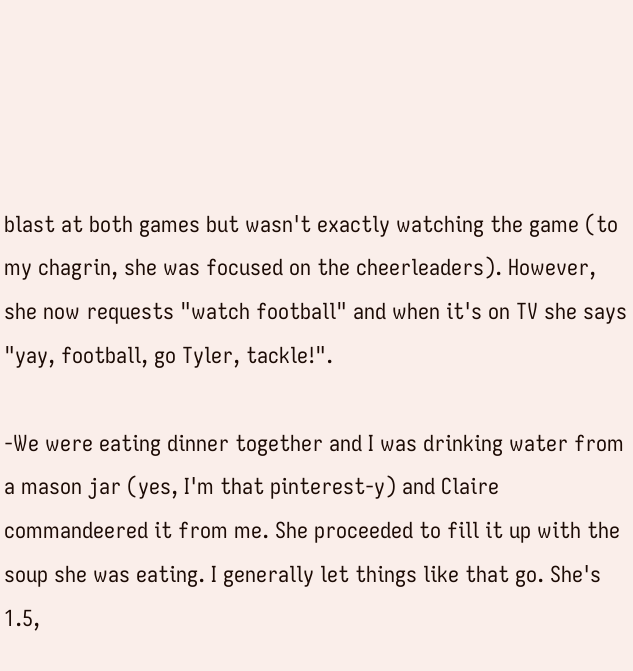blast at both games but wasn't exactly watching the game (to my chagrin, she was focused on the cheerleaders). However, she now requests "watch football" and when it's on TV she says "yay, football, go Tyler, tackle!".

-We were eating dinner together and I was drinking water from a mason jar (yes, I'm that pinterest-y) and Claire commandeered it from me. She proceeded to fill it up with the soup she was eating. I generally let things like that go. She's 1.5,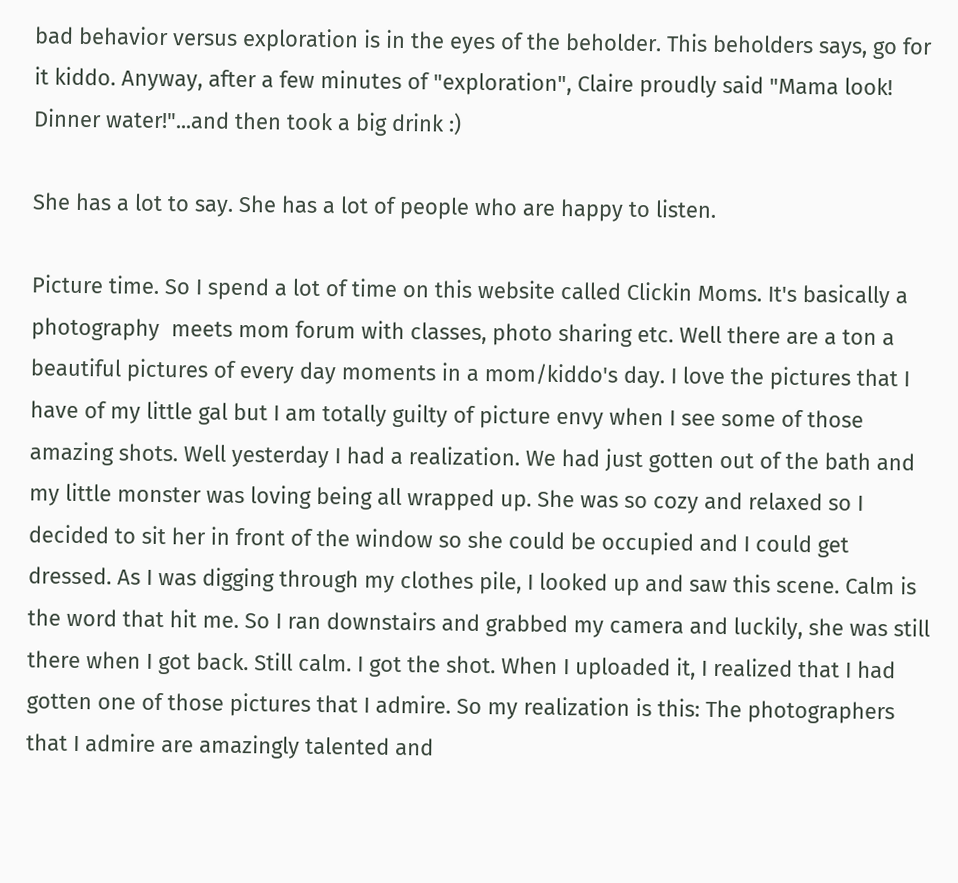bad behavior versus exploration is in the eyes of the beholder. This beholders says, go for it kiddo. Anyway, after a few minutes of "exploration", Claire proudly said "Mama look! Dinner water!"...and then took a big drink :)

She has a lot to say. She has a lot of people who are happy to listen.

Picture time. So I spend a lot of time on this website called Clickin Moms. It's basically a photography  meets mom forum with classes, photo sharing etc. Well there are a ton a beautiful pictures of every day moments in a mom/kiddo's day. I love the pictures that I have of my little gal but I am totally guilty of picture envy when I see some of those amazing shots. Well yesterday I had a realization. We had just gotten out of the bath and my little monster was loving being all wrapped up. She was so cozy and relaxed so I decided to sit her in front of the window so she could be occupied and I could get dressed. As I was digging through my clothes pile, I looked up and saw this scene. Calm is the word that hit me. So I ran downstairs and grabbed my camera and luckily, she was still there when I got back. Still calm. I got the shot. When I uploaded it, I realized that I had gotten one of those pictures that I admire. So my realization is this: The photographers that I admire are amazingly talented and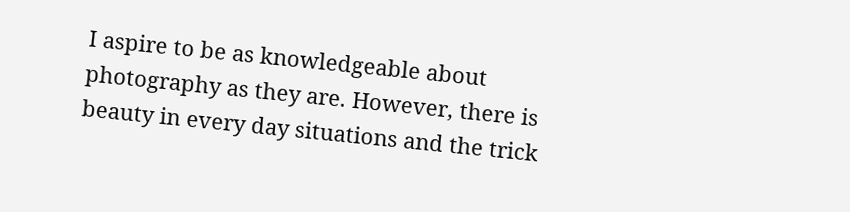I aspire to be as knowledgeable about photography as they are. However, there is beauty in every day situations and the trick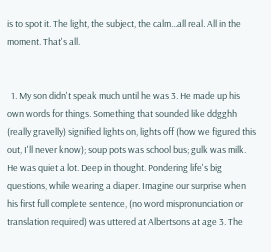is to spot it. The light, the subject, the calm...all real. All in the moment. That's all.


  1. My son didn't speak much until he was 3. He made up his own words for things. Something that sounded like ddgghh (really gravelly) signified lights on, lights off (how we figured this out, I'll never know); soup pots was school bus; gulk was milk. He was quiet a lot. Deep in thought. Pondering life's big questions, while wearing a diaper. Imagine our surprise when his first full complete sentence, (no word mispronunciation or translation required) was uttered at Albertsons at age 3. The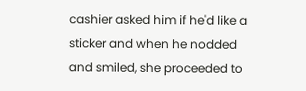cashier asked him if he'd like a sticker and when he nodded and smiled, she proceeded to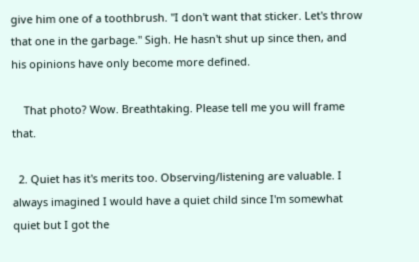give him one of a toothbrush. "I don't want that sticker. Let's throw that one in the garbage." Sigh. He hasn't shut up since then, and his opinions have only become more defined.

    That photo? Wow. Breathtaking. Please tell me you will frame that.

  2. Quiet has it's merits too. Observing/listening are valuable. I always imagined I would have a quiet child since I'm somewhat quiet but I got the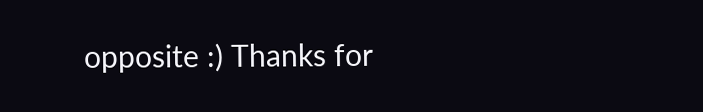opposite :) Thanks for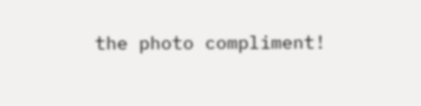the photo compliment!